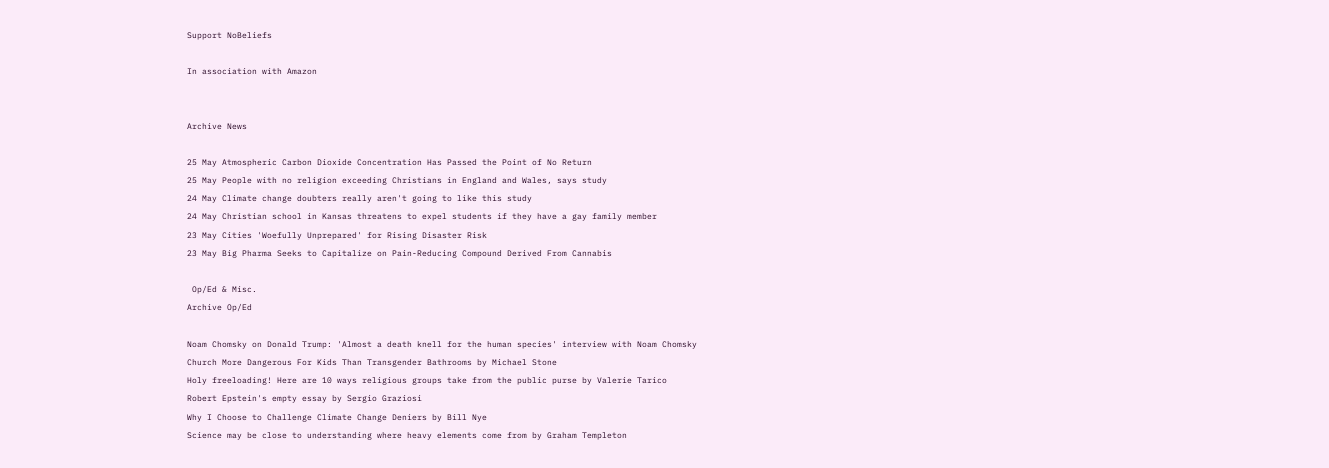Support NoBeliefs

In association with Amazon


Archive News

25 May Atmospheric Carbon Dioxide Concentration Has Passed the Point of No Return
25 May People with no religion exceeding Christians in England and Wales, says study
24 May Climate change doubters really aren't going to like this study
24 May Christian school in Kansas threatens to expel students if they have a gay family member
23 May Cities 'Woefully Unprepared' for Rising Disaster Risk
23 May Big Pharma Seeks to Capitalize on Pain-Reducing Compound Derived From Cannabis

 Op/Ed & Misc.
Archive Op/Ed

Noam Chomsky on Donald Trump: 'Almost a death knell for the human species' interview with Noam Chomsky
Church More Dangerous For Kids Than Transgender Bathrooms by Michael Stone
Holy freeloading! Here are 10 ways religious groups take from the public purse by Valerie Tarico
Robert Epstein's empty essay by Sergio Graziosi
Why I Choose to Challenge Climate Change Deniers by Bill Nye
Science may be close to understanding where heavy elements come from by Graham Templeton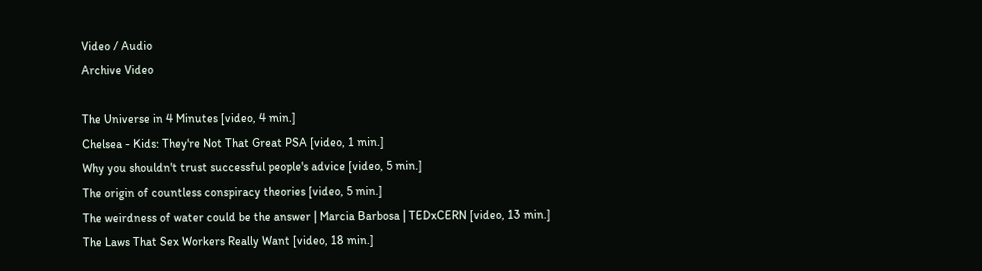Video / Audio
Archive Video

The Universe in 4 Minutes [video, 4 min.]
Chelsea - Kids: They're Not That Great PSA [video, 1 min.]
Why you shouldn't trust successful people's advice [video, 5 min.]
The origin of countless conspiracy theories [video, 5 min.]
The weirdness of water could be the answer | Marcia Barbosa | TEDxCERN [video, 13 min.]
The Laws That Sex Workers Really Want [video, 18 min.]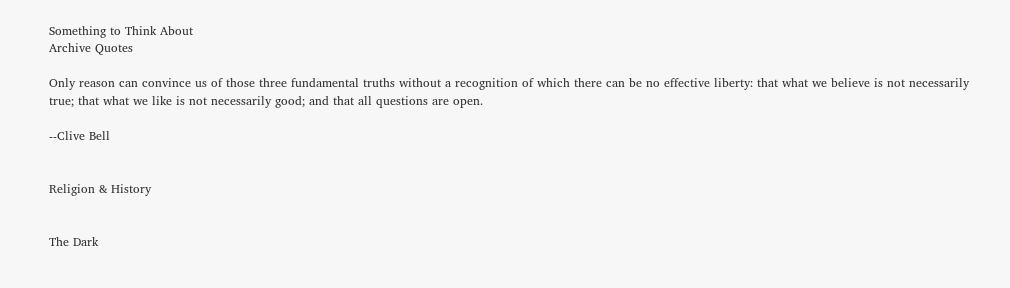Something to Think About
Archive Quotes

Only reason can convince us of those three fundamental truths without a recognition of which there can be no effective liberty: that what we believe is not necessarily true; that what we like is not necessarily good; and that all questions are open.

--Clive Bell


Religion & History


The Dark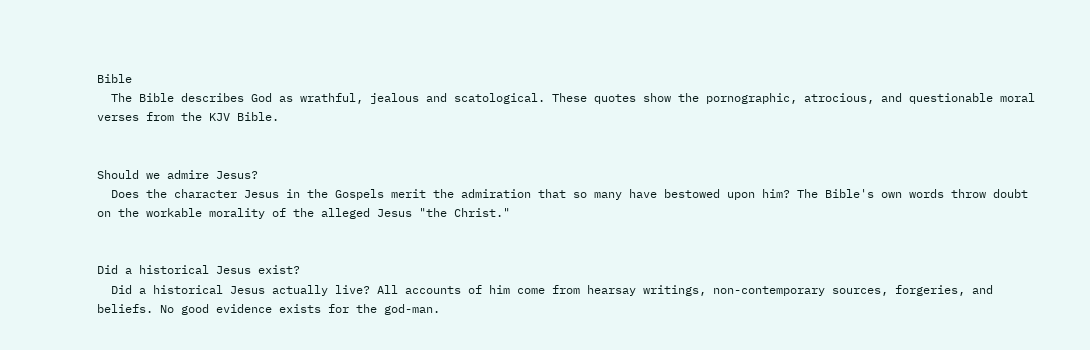Bible
  The Bible describes God as wrathful, jealous and scatological. These quotes show the pornographic, atrocious, and questionable moral verses from the KJV Bible.


Should we admire Jesus?
  Does the character Jesus in the Gospels merit the admiration that so many have bestowed upon him? The Bible's own words throw doubt on the workable morality of the alleged Jesus "the Christ."


Did a historical Jesus exist?
  Did a historical Jesus actually live? All accounts of him come from hearsay writings, non-contemporary sources, forgeries, and beliefs. No good evidence exists for the god-man.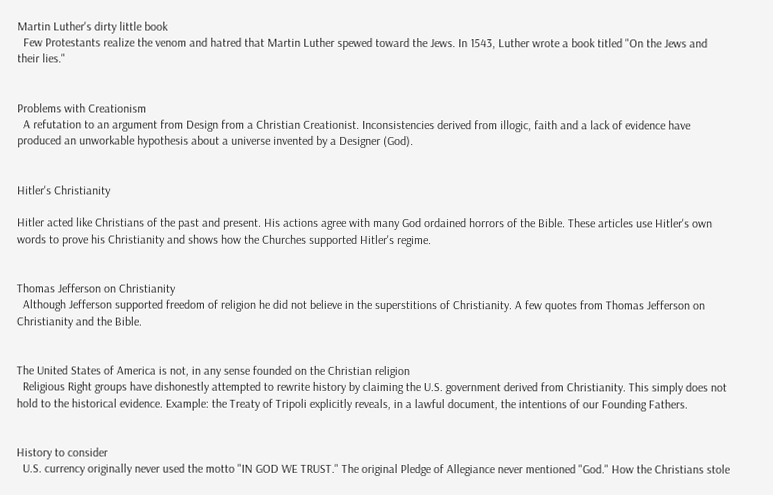Martin Luther's dirty little book
  Few Protestants realize the venom and hatred that Martin Luther spewed toward the Jews. In 1543, Luther wrote a book titled "On the Jews and their lies."


Problems with Creationism
  A refutation to an argument from Design from a Christian Creationist. Inconsistencies derived from illogic, faith and a lack of evidence have produced an unworkable hypothesis about a universe invented by a Designer (God).


Hitler's Christianity

Hitler acted like Christians of the past and present. His actions agree with many God ordained horrors of the Bible. These articles use Hitler's own words to prove his Christianity and shows how the Churches supported Hitler's regime.


Thomas Jefferson on Christianity
  Although Jefferson supported freedom of religion he did not believe in the superstitions of Christianity. A few quotes from Thomas Jefferson on Christianity and the Bible.


The United States of America is not, in any sense founded on the Christian religion
  Religious Right groups have dishonestly attempted to rewrite history by claiming the U.S. government derived from Christianity. This simply does not hold to the historical evidence. Example: the Treaty of Tripoli explicitly reveals, in a lawful document, the intentions of our Founding Fathers.


History to consider
  U.S. currency originally never used the motto "IN GOD WE TRUST." The original Pledge of Allegiance never mentioned "God." How the Christians stole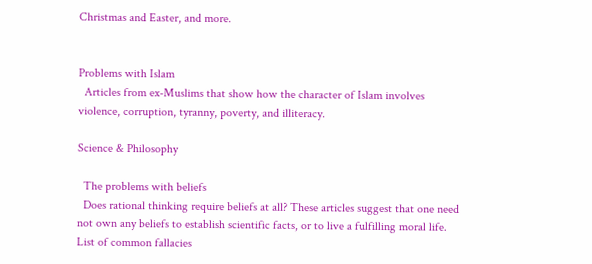Christmas and Easter, and more.


Problems with Islam
  Articles from ex-Muslims that show how the character of Islam involves violence, corruption, tyranny, poverty, and illiteracy.

Science & Philosophy

  The problems with beliefs
  Does rational thinking require beliefs at all? These articles suggest that one need not own any beliefs to establish scientific facts, or to live a fulfilling moral life.
List of common fallacies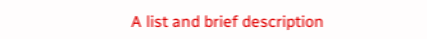A list and brief description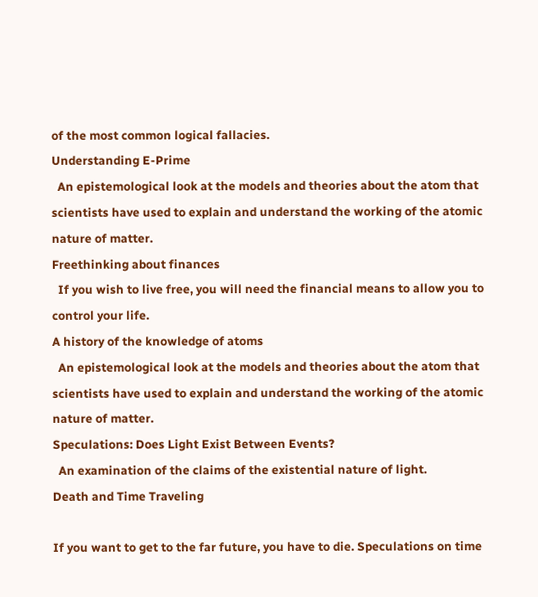of the most common logical fallacies.
Understanding E-Prime
  An epistemological look at the models and theories about the atom that scientists have used to explain and understand the working of the atomic nature of matter.
Freethinking about finances
  If you wish to live free, you will need the financial means to allow you to control your life.
A history of the knowledge of atoms
  An epistemological look at the models and theories about the atom that scientists have used to explain and understand the working of the atomic nature of matter.
Speculations: Does Light Exist Between Events?
  An examination of the claims of the existential nature of light.
Death and Time Traveling

If you want to get to the far future, you have to die. Speculations on time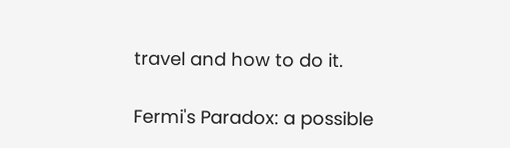travel and how to do it.

Fermi's Paradox: a possible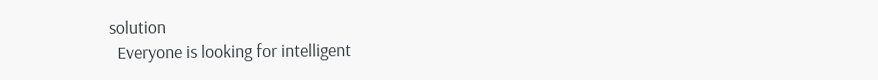solution
  Everyone is looking for intelligent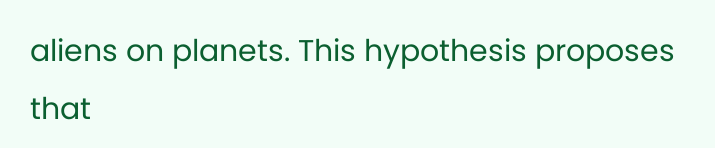aliens on planets. This hypothesis proposes that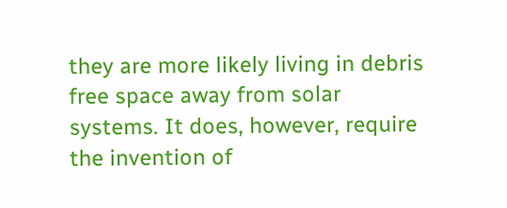they are more likely living in debris free space away from solar systems. It does, however, require the invention of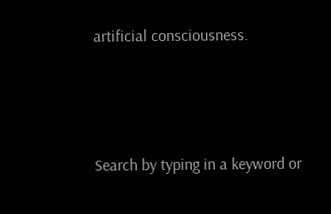artificial consciousness.



Search by typing in a keyword or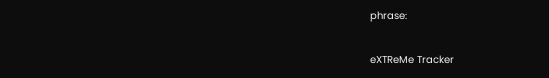phrase:

eXTReMe Tracker